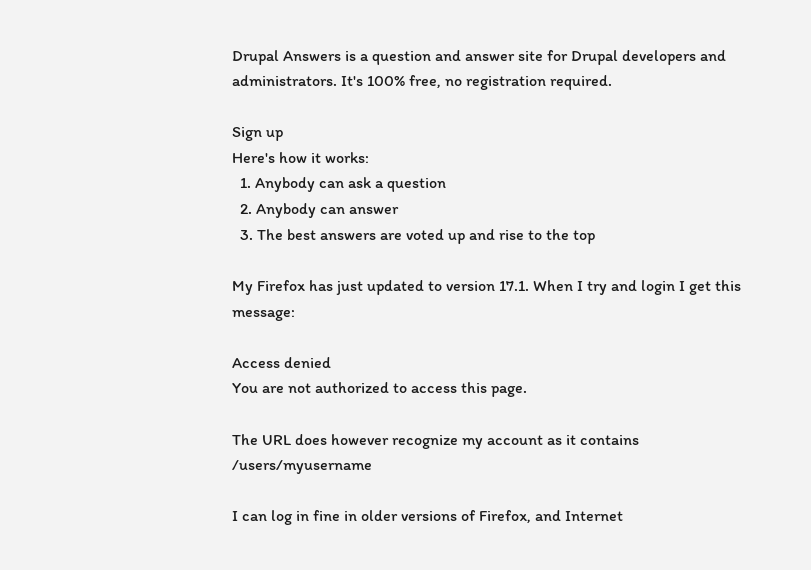Drupal Answers is a question and answer site for Drupal developers and administrators. It's 100% free, no registration required.

Sign up
Here's how it works:
  1. Anybody can ask a question
  2. Anybody can answer
  3. The best answers are voted up and rise to the top

My Firefox has just updated to version 17.1. When I try and login I get this message:

Access denied
You are not authorized to access this page.

The URL does however recognize my account as it contains /users/myusername

I can log in fine in older versions of Firefox, and Internet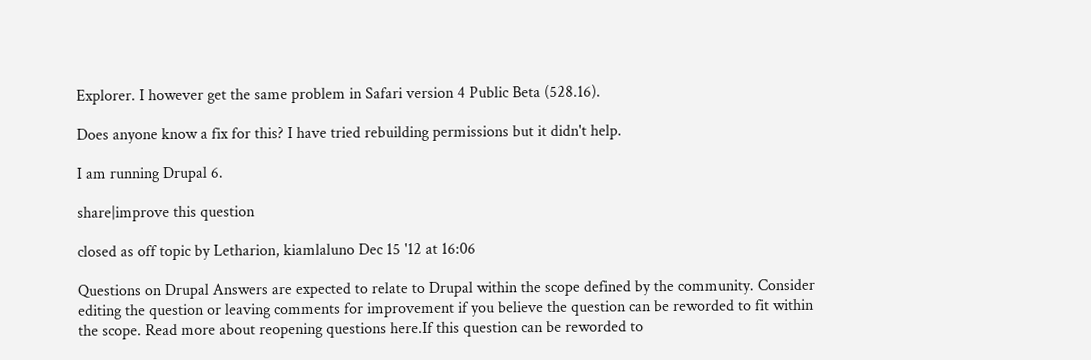Explorer. I however get the same problem in Safari version 4 Public Beta (528.16).

Does anyone know a fix for this? I have tried rebuilding permissions but it didn't help.

I am running Drupal 6.

share|improve this question

closed as off topic by Letharion, kiamlaluno Dec 15 '12 at 16:06

Questions on Drupal Answers are expected to relate to Drupal within the scope defined by the community. Consider editing the question or leaving comments for improvement if you believe the question can be reworded to fit within the scope. Read more about reopening questions here.If this question can be reworded to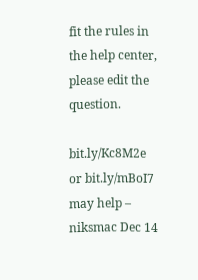fit the rules in the help center, please edit the question.

bit.ly/Kc8M2e or bit.ly/mBoI7 may help – niksmac Dec 14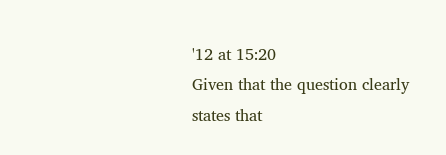'12 at 15:20
Given that the question clearly states that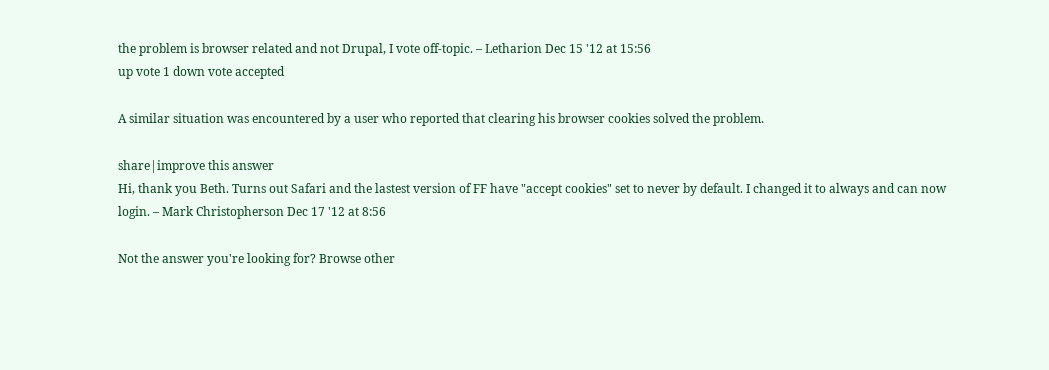the problem is browser related and not Drupal, I vote off-topic. – Letharion Dec 15 '12 at 15:56
up vote 1 down vote accepted

A similar situation was encountered by a user who reported that clearing his browser cookies solved the problem.

share|improve this answer
Hi, thank you Beth. Turns out Safari and the lastest version of FF have "accept cookies" set to never by default. I changed it to always and can now login. – Mark Christopherson Dec 17 '12 at 8:56

Not the answer you're looking for? Browse other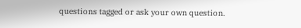questions tagged or ask your own question.